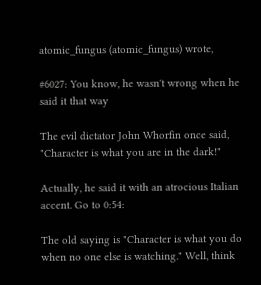atomic_fungus (atomic_fungus) wrote,

#6027: You know, he wasn't wrong when he said it that way

The evil dictator John Whorfin once said, "Character is what you are in the dark!"

Actually, he said it with an atrocious Italian accent. Go to 0:54:

The old saying is "Character is what you do when no one else is watching." Well, think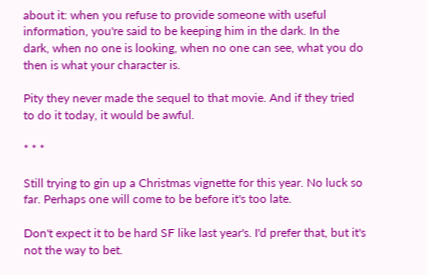about it: when you refuse to provide someone with useful information, you're said to be keeping him in the dark. In the dark, when no one is looking, when no one can see, what you do then is what your character is.

Pity they never made the sequel to that movie. And if they tried to do it today, it would be awful.

* * *

Still trying to gin up a Christmas vignette for this year. No luck so far. Perhaps one will come to be before it's too late.

Don't expect it to be hard SF like last year's. I'd prefer that, but it's not the way to bet.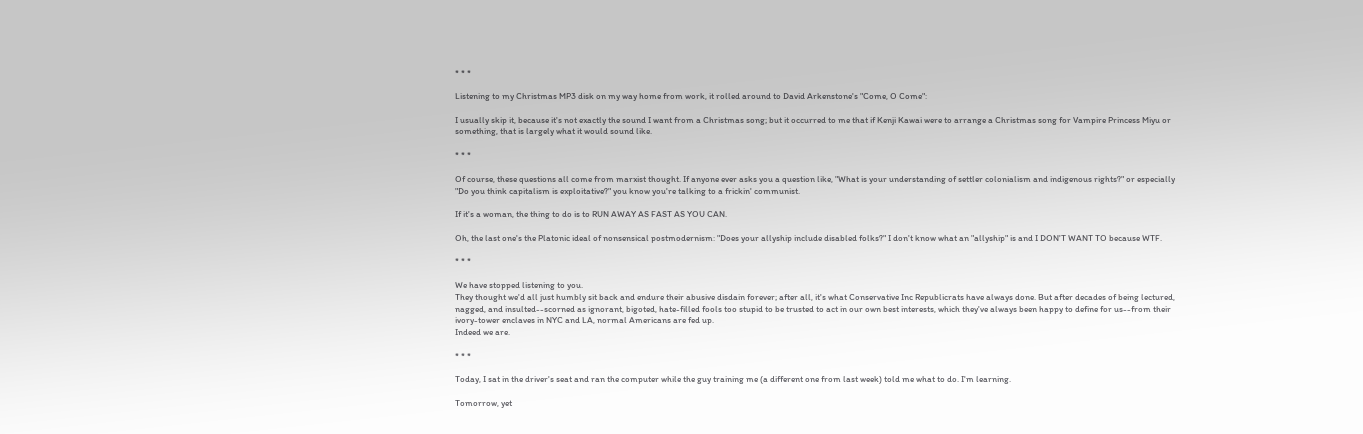* * *

Listening to my Christmas MP3 disk on my way home from work, it rolled around to David Arkenstone's "Come, O Come":

I usually skip it, because it's not exactly the sound I want from a Christmas song; but it occurred to me that if Kenji Kawai were to arrange a Christmas song for Vampire Princess Miyu or something, that is largely what it would sound like.

* * *

Of course, these questions all come from marxist thought. If anyone ever asks you a question like, "What is your understanding of settler colonialism and indigenous rights?" or especially "Do you think capitalism is exploitative?" you know you're talking to a frickin' communist.

If it's a woman, the thing to do is to RUN AWAY AS FAST AS YOU CAN.

Oh, the last one's the Platonic ideal of nonsensical postmodernism: "Does your allyship include disabled folks?" I don't know what an "allyship" is and I DON'T WANT TO because WTF.

* * *

We have stopped listening to you.
They thought we'd all just humbly sit back and endure their abusive disdain forever; after all, it's what Conservative Inc Republicrats have always done. But after decades of being lectured, nagged, and insulted--scorned as ignorant, bigoted, hate-filled fools too stupid to be trusted to act in our own best interests, which they've always been happy to define for us--from their ivory-tower enclaves in NYC and LA, normal Americans are fed up.
Indeed we are.

* * *

Today, I sat in the driver's seat and ran the computer while the guy training me (a different one from last week) told me what to do. I'm learning.

Tomorrow, yet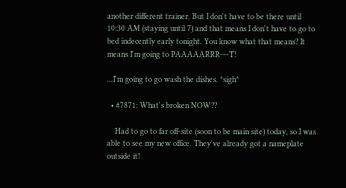another different trainer. But I don't have to be there until 10:30 AM (staying until 7) and that means I don't have to go to bed indecently early tonight. You know what that means? It means I'm going to PAAAAARRR---T!

...I'm going to go wash the dishes. *sigh*

  • #7871: What's broken NOW??

    Had to go to far off-site (soon to be main site) today, so I was able to see my new office. They've already got a nameplate outside it!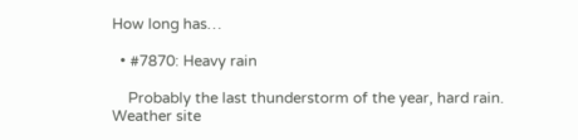How long has…

  • #7870: Heavy rain

    Probably the last thunderstorm of the year, hard rain. Weather site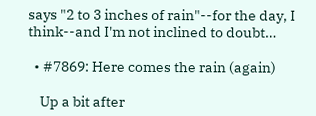says "2 to 3 inches of rain"--for the day, I think--and I'm not inclined to doubt…

  • #7869: Here comes the rain (again)

    Up a bit after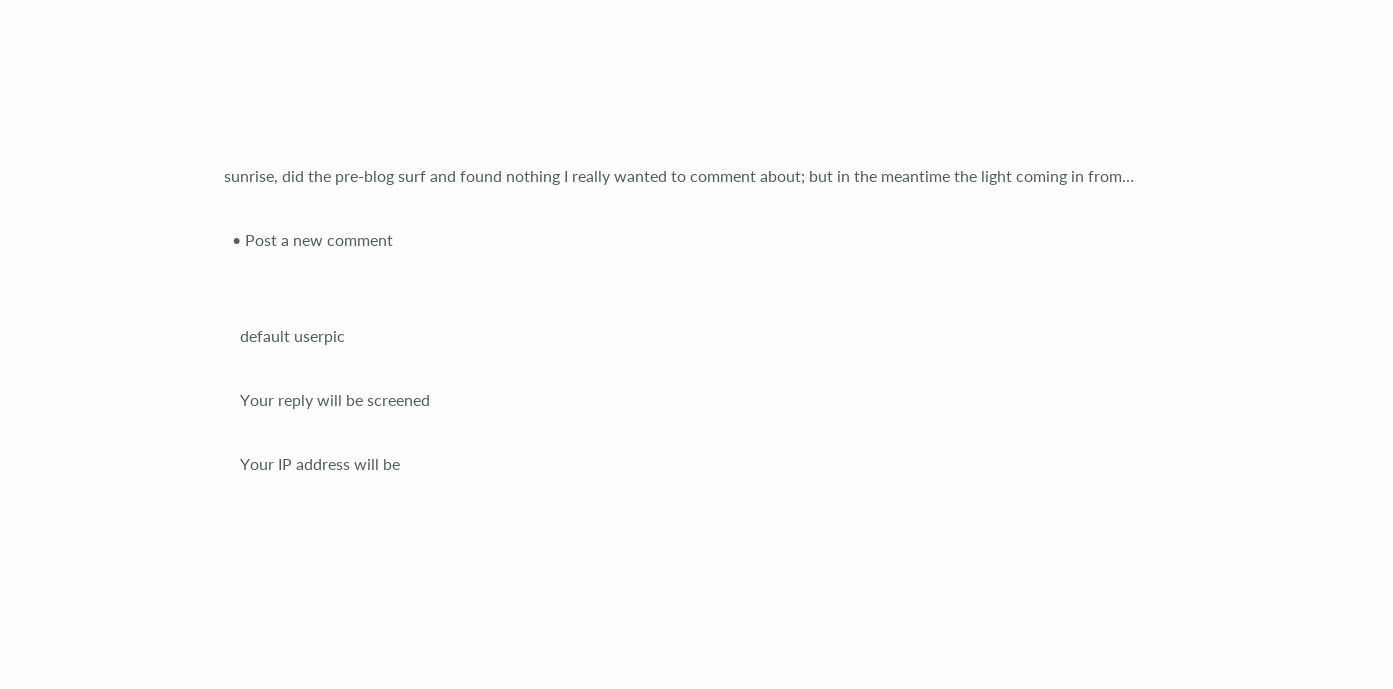sunrise, did the pre-blog surf and found nothing I really wanted to comment about; but in the meantime the light coming in from…

  • Post a new comment


    default userpic

    Your reply will be screened

    Your IP address will be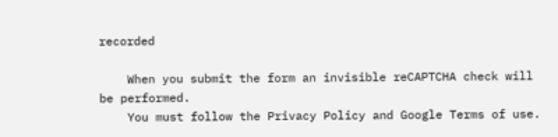recorded

    When you submit the form an invisible reCAPTCHA check will be performed.
    You must follow the Privacy Policy and Google Terms of use.